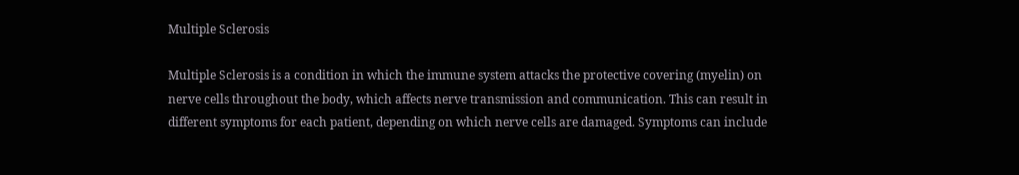Multiple Sclerosis

Multiple Sclerosis is a condition in which the immune system attacks the protective covering (myelin) on nerve cells throughout the body, which affects nerve transmission and communication. This can result in different symptoms for each patient, depending on which nerve cells are damaged. Symptoms can include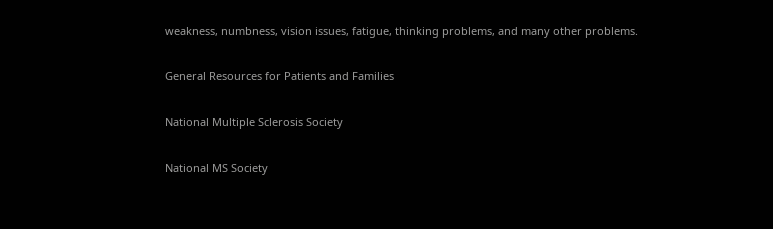weakness, numbness, vision issues, fatigue, thinking problems, and many other problems.

General Resources for Patients and Families

National Multiple Sclerosis Society

National MS Society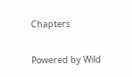Chapters

Powered by Wild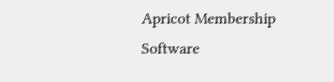Apricot Membership Software